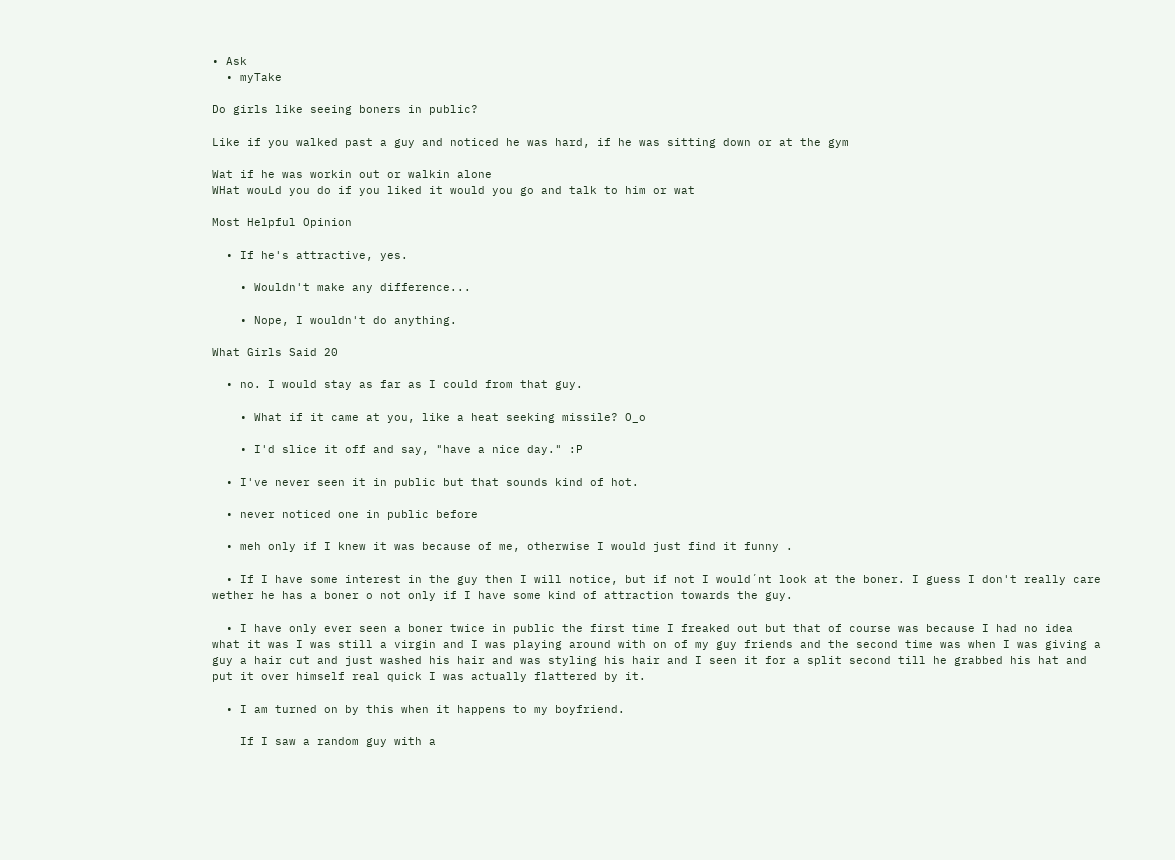• Ask
  • myTake

Do girls like seeing boners in public?

Like if you walked past a guy and noticed he was hard, if he was sitting down or at the gym

Wat if he was workin out or walkin alone
WHat wouLd you do if you liked it would you go and talk to him or wat

Most Helpful Opinion

  • If he's attractive, yes.

    • Wouldn't make any difference...

    • Nope, I wouldn't do anything.

What Girls Said 20

  • no. I would stay as far as I could from that guy.

    • What if it came at you, like a heat seeking missile? O_o

    • I'd slice it off and say, "have a nice day." :P

  • I've never seen it in public but that sounds kind of hot.

  • never noticed one in public before

  • meh only if I knew it was because of me, otherwise I would just find it funny .

  • If I have some interest in the guy then I will notice, but if not I would´nt look at the boner. I guess I don't really care wether he has a boner o not only if I have some kind of attraction towards the guy.

  • I have only ever seen a boner twice in public the first time I freaked out but that of course was because I had no idea what it was I was still a virgin and I was playing around with on of my guy friends and the second time was when I was giving a guy a hair cut and just washed his hair and was styling his hair and I seen it for a split second till he grabbed his hat and put it over himself real quick I was actually flattered by it.

  • I am turned on by this when it happens to my boyfriend.

    If I saw a random guy with a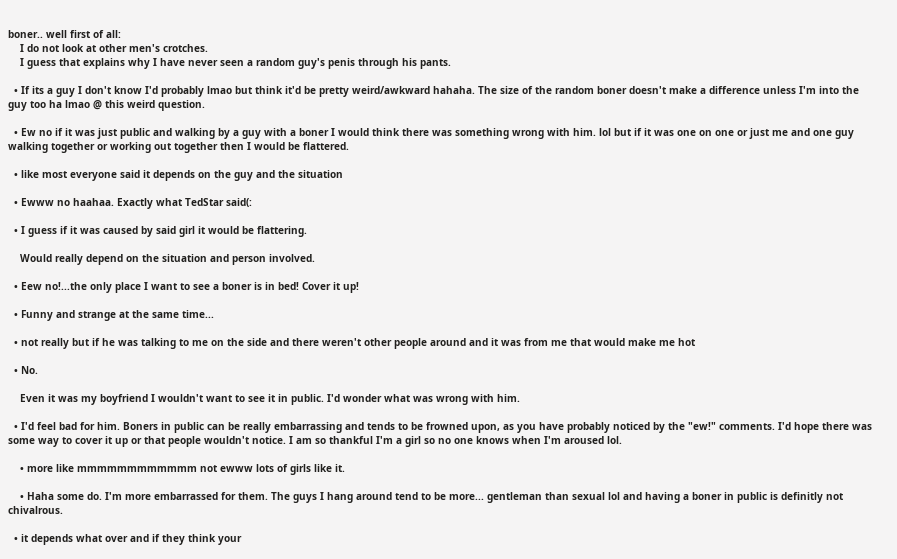boner.. well first of all:
    I do not look at other men's crotches.
    I guess that explains why I have never seen a random guy's penis through his pants.

  • If its a guy I don't know I'd probably lmao but think it'd be pretty weird/awkward hahaha. The size of the random boner doesn't make a difference unless I'm into the guy too ha lmao @ this weird question.

  • Ew no if it was just public and walking by a guy with a boner I would think there was something wrong with him. lol but if it was one on one or just me and one guy walking together or working out together then I would be flattered.

  • like most everyone said it depends on the guy and the situation

  • Ewww no haahaa. Exactly what TedStar said(:

  • I guess if it was caused by said girl it would be flattering.

    Would really depend on the situation and person involved.

  • Eew no!...the only place I want to see a boner is in bed! Cover it up!

  • Funny and strange at the same time...

  • not really but if he was talking to me on the side and there weren't other people around and it was from me that would make me hot

  • No.

    Even it was my boyfriend I wouldn't want to see it in public. I'd wonder what was wrong with him.

  • I'd feel bad for him. Boners in public can be really embarrassing and tends to be frowned upon, as you have probably noticed by the "ew!" comments. I'd hope there was some way to cover it up or that people wouldn't notice. I am so thankful I'm a girl so no one knows when I'm aroused lol.

    • more like mmmmmmmmmmmm not ewww lots of girls like it.

    • Haha some do. I'm more embarrassed for them. The guys I hang around tend to be more... gentleman than sexual lol and having a boner in public is definitly not chivalrous.

  • it depends what over and if they think your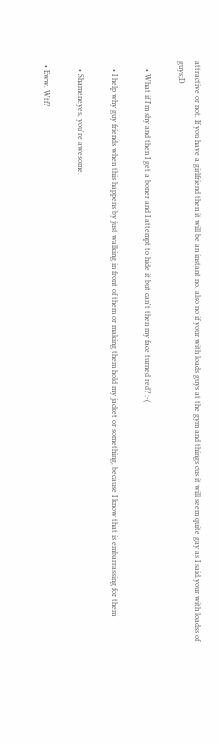attractive or not. If you have a girlfriend then it will be an instant no. also no if your with loads guys at the gym and things cus it will seem quite gay as I said.your with loadss of guys;D

    • What if I'm shy and then I get a boner and I attempt to hide it but can't then my face turned red? :-(

    • I help why guy friends when this happens by just walking in front of them or making them hold my jacket or something, because I know that is embarrassing for them

    • Shameneyes, you're awesome.

  • Eww. Wtf?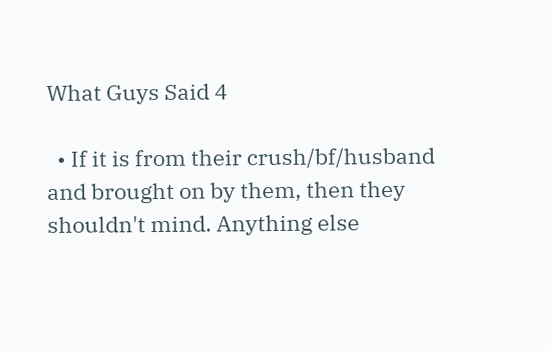What Guys Said 4

  • If it is from their crush/bf/husband and brought on by them, then they shouldn't mind. Anything else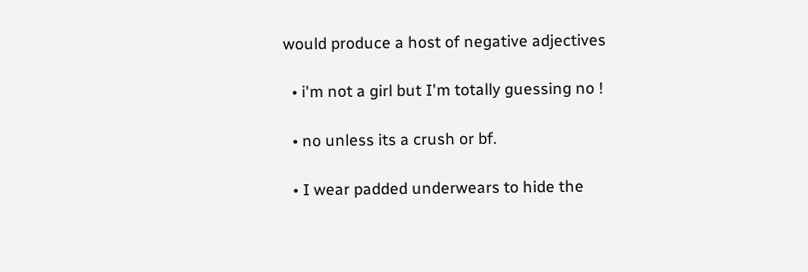would produce a host of negative adjectives

  • i'm not a girl but I'm totally guessing no !

  • no unless its a crush or bf.

  • I wear padded underwears to hide the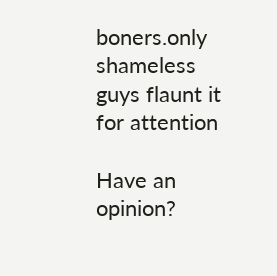boners.only shameless guys flaunt it for attention

Have an opinion?